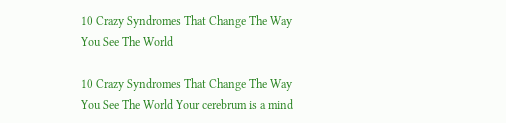10 Crazy Syndromes That Change The Way You See The World

10 Crazy Syndromes That Change The Way You See The World Your cerebrum is a mind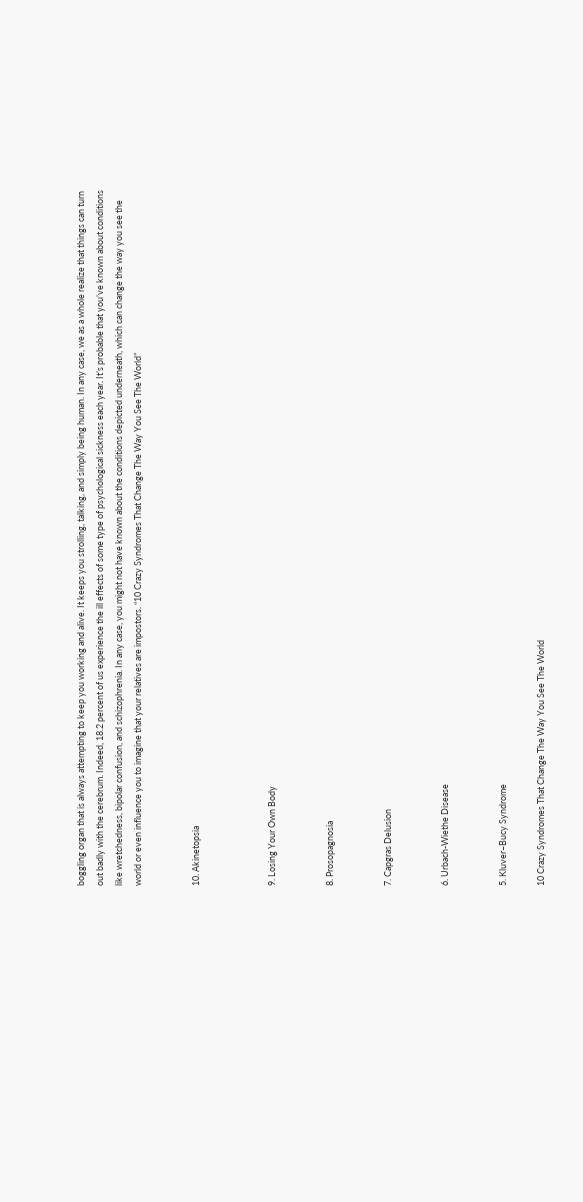boggling organ that is always attempting to keep you working and alive. It keeps you strolling, talking, and simply being human. In any case, we as a whole realize that things can turn out badly with the cerebrum. Indeed, 18.2 percent of us experience the ill effects of some type of psychological sickness each year. It’s probable that you’ve known about conditions like wretchedness, bipolar confusion, and schizophrenia. In any case, you might not have known about the conditions depicted underneath, which can change the way you see the world or even influence you to imagine that your relatives are impostors. “10 Crazy Syndromes That Change The Way You See The World”


10. Akinetopsia



9. Losing Your Own Body


8. Prosopagnosia


7. Capgras Delusion


6. Urbach-Wiethe Disease


5. Kluver–Bucy Syndrome

10 Crazy Syndromes That Change The Way You See The World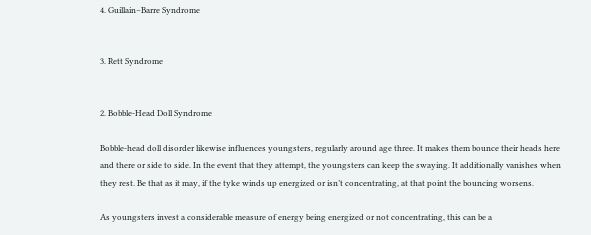4. Guillain–Barre Syndrome


3. Rett Syndrome


2. Bobble-Head Doll Syndrome

Bobble-head doll disorder likewise influences youngsters, regularly around age three. It makes them bounce their heads here and there or side to side. In the event that they attempt, the youngsters can keep the swaying. It additionally vanishes when they rest. Be that as it may, if the tyke winds up energized or isn’t concentrating, at that point the bouncing worsens.

As youngsters invest a considerable measure of energy being energized or not concentrating, this can be a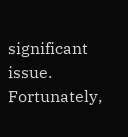significant issue. Fortunately,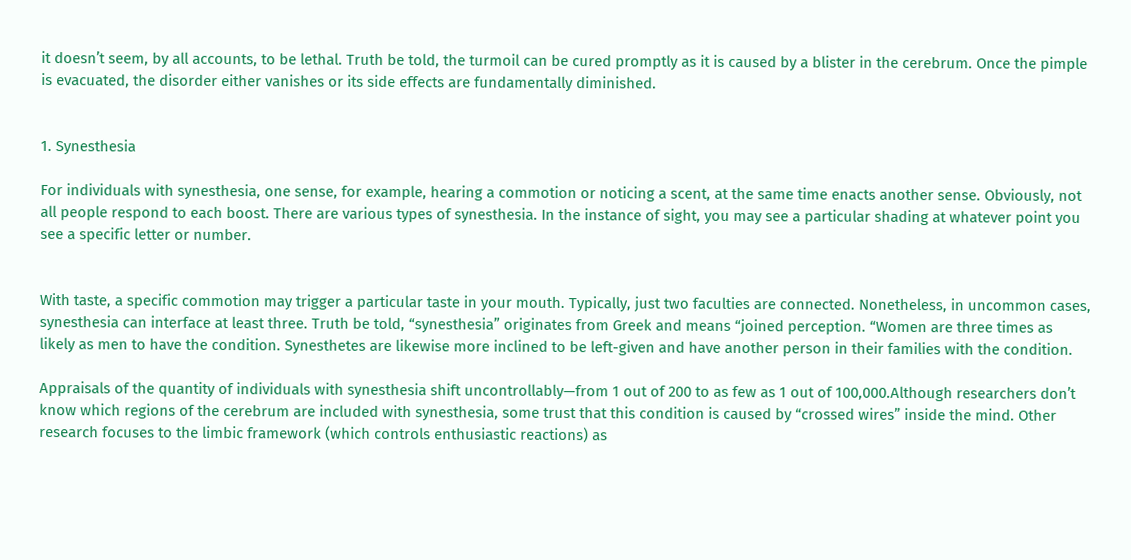it doesn’t seem, by all accounts, to be lethal. Truth be told, the turmoil can be cured promptly as it is caused by a blister in the cerebrum. Once the pimple is evacuated, the disorder either vanishes or its side effects are fundamentally diminished.


1. Synesthesia

For individuals with synesthesia, one sense, for example, hearing a commotion or noticing a scent, at the same time enacts another sense. Obviously, not all people respond to each boost. There are various types of synesthesia. In the instance of sight, you may see a particular shading at whatever point you see a specific letter or number.


With taste, a specific commotion may trigger a particular taste in your mouth. Typically, just two faculties are connected. Nonetheless, in uncommon cases, synesthesia can interface at least three. Truth be told, “synesthesia” originates from Greek and means “joined perception. “Women are three times as likely as men to have the condition. Synesthetes are likewise more inclined to be left-given and have another person in their families with the condition.

Appraisals of the quantity of individuals with synesthesia shift uncontrollably—from 1 out of 200 to as few as 1 out of 100,000.Although researchers don’t know which regions of the cerebrum are included with synesthesia, some trust that this condition is caused by “crossed wires” inside the mind. Other research focuses to the limbic framework (which controls enthusiastic reactions) as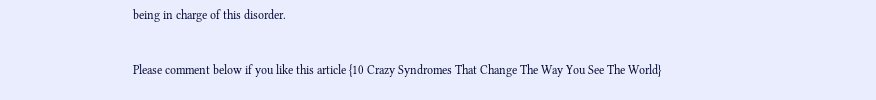being in charge of this disorder.


Please comment below if you like this article {10 Crazy Syndromes That Change The Way You See The World}